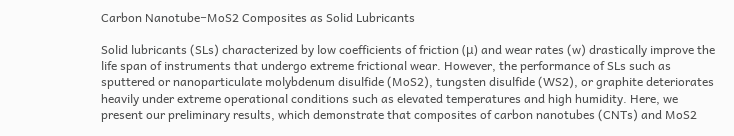Carbon Nanotube−MoS2 Composites as Solid Lubricants

Solid lubricants (SLs) characterized by low coefficients of friction (μ) and wear rates (w) drastically improve the life span of instruments that undergo extreme frictional wear. However, the performance of SLs such as sputtered or nanoparticulate molybdenum disulfide (MoS2), tungsten disulfide (WS2), or graphite deteriorates heavily under extreme operational conditions such as elevated temperatures and high humidity. Here, we present our preliminary results, which demonstrate that composites of carbon nanotubes (CNTs) and MoS2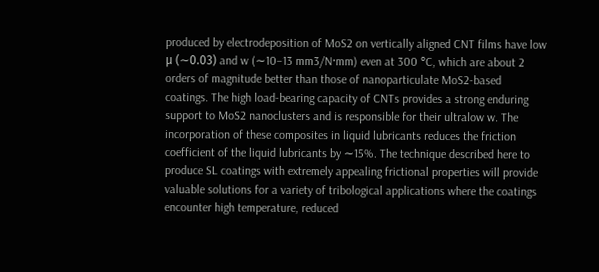produced by electrodeposition of MoS2 on vertically aligned CNT films have low μ (∼0.03) and w (∼10−13 mm3/N·mm) even at 300 °C, which are about 2 orders of magnitude better than those of nanoparticulate MoS2-based coatings. The high load-bearing capacity of CNTs provides a strong enduring support to MoS2 nanoclusters and is responsible for their ultralow w. The incorporation of these composites in liquid lubricants reduces the friction coefficient of the liquid lubricants by ∼15%. The technique described here to produce SL coatings with extremely appealing frictional properties will provide valuable solutions for a variety of tribological applications where the coatings encounter high temperature, reduced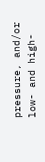pressure, and/or low- and high-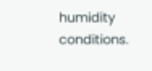humidity conditions.